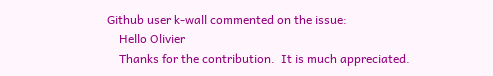Github user k-wall commented on the issue:
    Hello Olivier
    Thanks for the contribution.  It is much appreciated.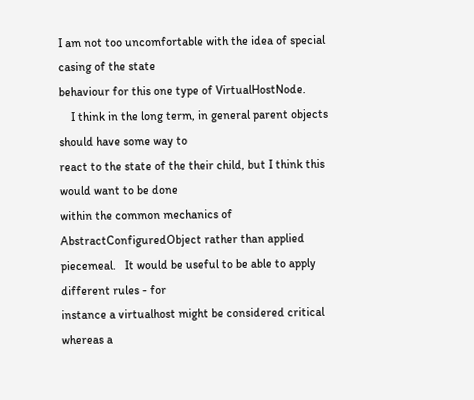I am not too uncomfortable with the idea of special casing of the state
behaviour for this one type of VirtualHostNode.
    I think in the long term, in general parent objects should have some way to
react to the state of the their child, but I think this would want to be done
within the common mechanics of AbstractConfiguredObject rather than applied
piecemeal.   It would be useful to be able to apply different rules - for
instance a virtualhost might be considered critical whereas a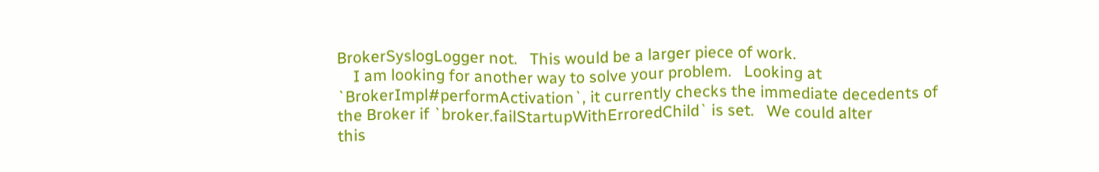BrokerSyslogLogger not.   This would be a larger piece of work.
    I am looking for another way to solve your problem.   Looking at
`BrokerImpl#performActivation`, it currently checks the immediate decedents of
the Broker if `broker.failStartupWithErroredChild` is set.   We could alter
this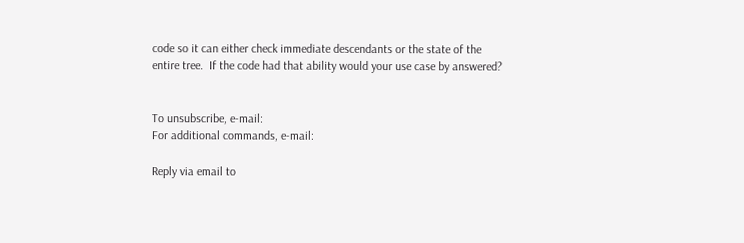code so it can either check immediate descendants or the state of the
entire tree.  If the code had that ability would your use case by answered?


To unsubscribe, e-mail:
For additional commands, e-mail:

Reply via email to